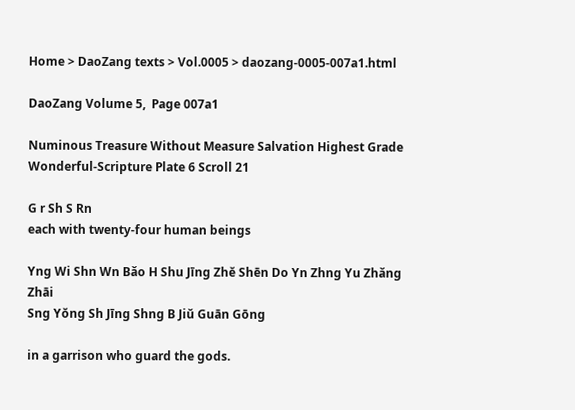Home > DaoZang texts > Vol.0005 > daozang-0005-007a1.html

DaoZang Volume 5,  Page 007a1

Numinous Treasure Without Measure Salvation Highest Grade Wonderful-Scripture Plate 6 Scroll 21

G r Sh S Rn
each with twenty-four human beings

Yng Wi Shn Wn Bǎo H Shu Jīng Zhĕ Shēn Do Yn Zhng Yu Zhǎng Zhāi
Sng Yŏng Sh Jīng Shng B Jiŭ Guān Gōng

in a garrison who guard the gods.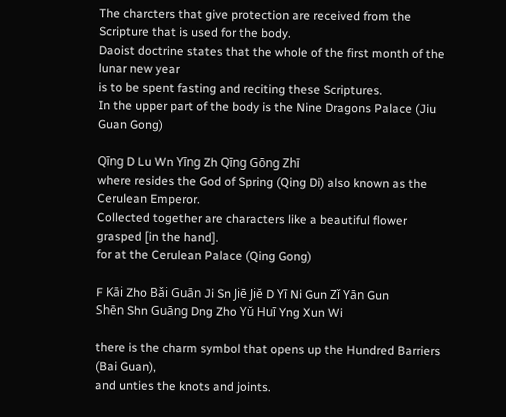The charcters that give protection are received from the
Scripture that is used for the body.
Daoist doctrine states that the whole of the first month of the lunar new year
is to be spent fasting and reciting these Scriptures.
In the upper part of the body is the Nine Dragons Palace (Jiu Guan Gong)

Qīng D Lu Wn Yīng Zh Qīng Gōng Zhī
where resides the God of Spring (Qing Di) also known as the Cerulean Emperor.
Collected together are characters like a beautiful flower grasped [in the hand].
for at the Cerulean Palace (Qing Gong)

F Kāi Zho Bǎi Guān Ji Sn Jiē Jiĕ D Yī Ni Gun Zǐ Yān Gun
Shēn Shn Guāng Dng Zho Yŭ Huī Yng Xun Wi

there is the charm symbol that opens up the Hundred Barriers (Bai Guan),
and unties the knots and joints.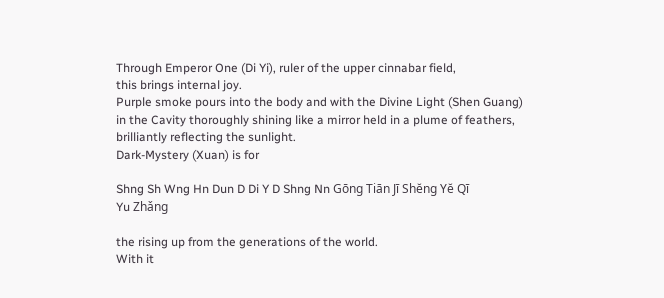Through Emperor One (Di Yi), ruler of the upper cinnabar field,
this brings internal joy.
Purple smoke pours into the body and with the Divine Light (Shen Guang)
in the Cavity thoroughly shining like a mirror held in a plume of feathers,
brilliantly reflecting the sunlight.
Dark-Mystery (Xuan) is for

Shng Sh Wng Hn Dun D Di Y D Shng Nn Gōng Tiān Jī Shĕng Yĕ Qī
Yu Zhǎng

the rising up from the generations of the world.
With it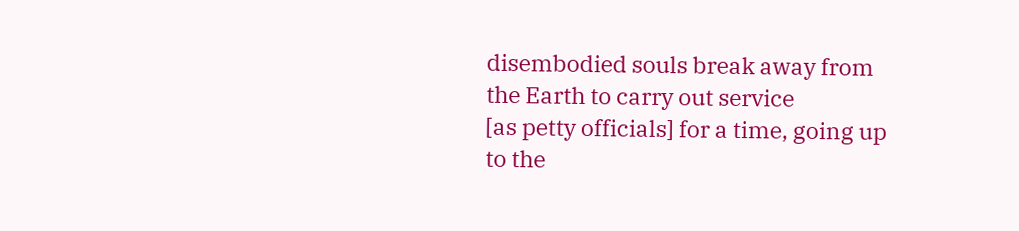disembodied souls break away from the Earth to carry out service
[as petty officials] for a time, going up to the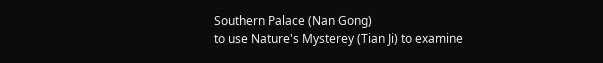Southern Palace (Nan Gong)
to use Nature's Mysterey (Tian Ji) to examine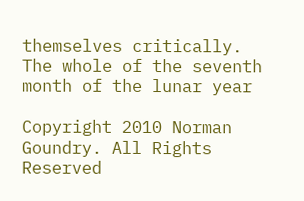themselves critically.
The whole of the seventh month of the lunar year

Copyright 2010 Norman Goundry. All Rights Reserved